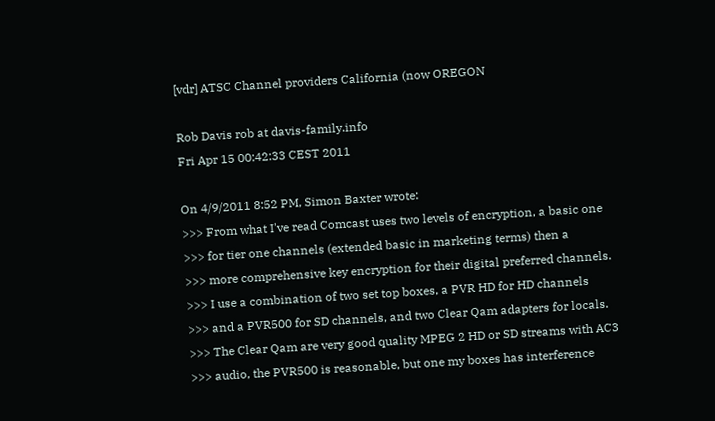[vdr] ATSC Channel providers California (now OREGON

Rob Davis rob at davis-family.info
Fri Apr 15 00:42:33 CEST 2011

On 4/9/2011 8:52 PM, Simon Baxter wrote:
>>> From what I've read Comcast uses two levels of encryption, a basic one
>>> for tier one channels (extended basic in marketing terms) then a
>>> more comprehensive key encryption for their digital preferred channels.
>>> I use a combination of two set top boxes, a PVR HD for HD channels
>>> and a PVR500 for SD channels, and two Clear Qam adapters for locals.
>>> The Clear Qam are very good quality MPEG 2 HD or SD streams with AC3
>>> audio, the PVR500 is reasonable, but one my boxes has interference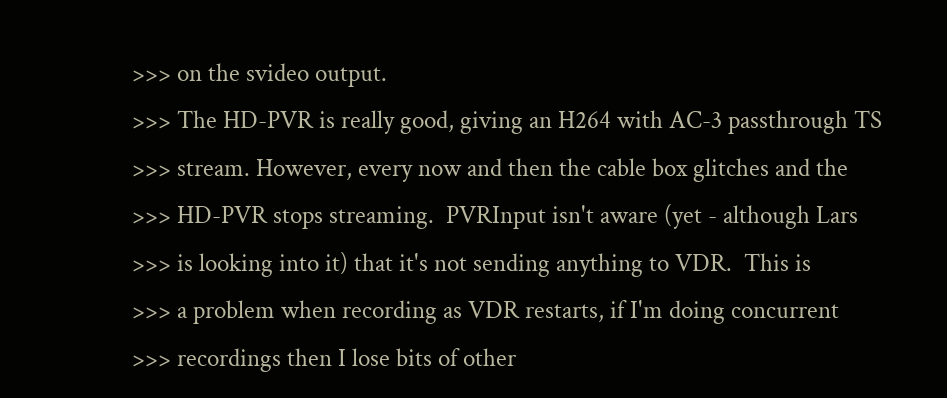>>> on the svideo output.
>>> The HD-PVR is really good, giving an H264 with AC-3 passthrough TS
>>> stream. However, every now and then the cable box glitches and the
>>> HD-PVR stops streaming.  PVRInput isn't aware (yet - although Lars
>>> is looking into it) that it's not sending anything to VDR.  This is
>>> a problem when recording as VDR restarts, if I'm doing concurrent
>>> recordings then I lose bits of other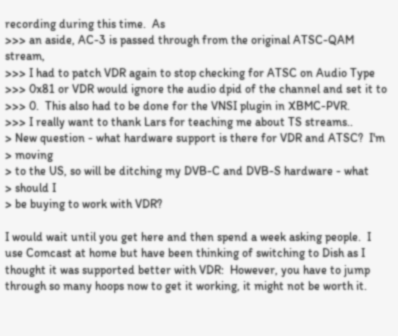recording during this time.  As
>>> an aside, AC-3 is passed through from the original ATSC-QAM stream,
>>> I had to patch VDR again to stop checking for ATSC on Audio Type
>>> 0x81 or VDR would ignore the audio dpid of the channel and set it to
>>> 0.  This also had to be done for the VNSI plugin in XBMC-PVR.
>>> I really want to thank Lars for teaching me about TS streams..
> New question - what hardware support is there for VDR and ATSC?  I'm
> moving
> to the US, so will be ditching my DVB-C and DVB-S hardware - what
> should I
> be buying to work with VDR?

I would wait until you get here and then spend a week asking people.  I
use Comcast at home but have been thinking of switching to Dish as I
thought it was supported better with VDR:  However, you have to jump
through so many hoops now to get it working, it might not be worth it.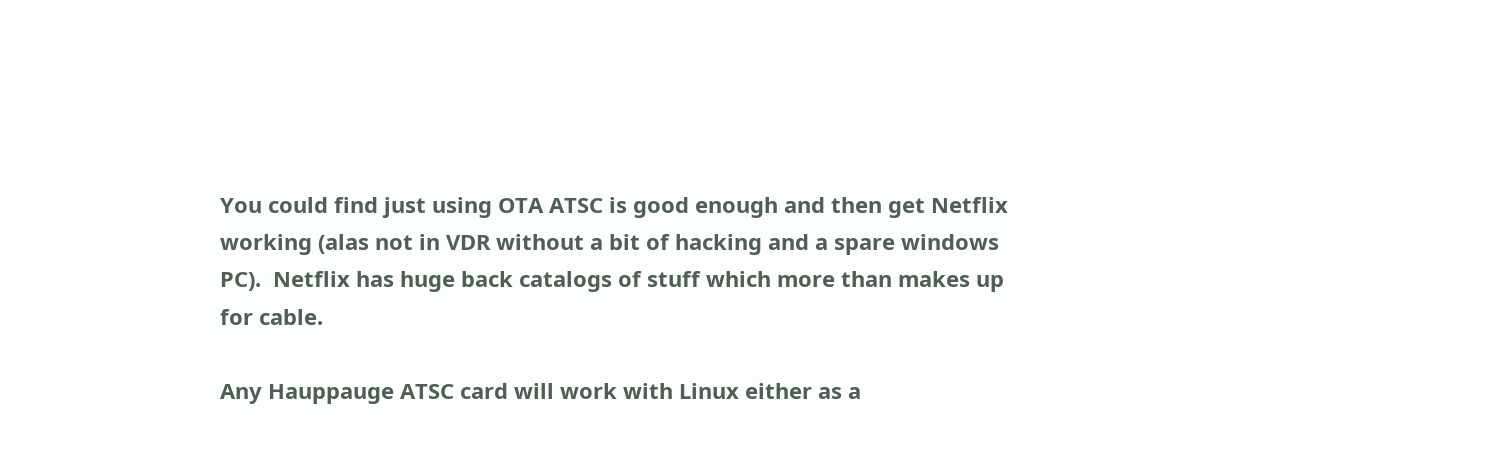You could find just using OTA ATSC is good enough and then get Netflix
working (alas not in VDR without a bit of hacking and a spare windows
PC).  Netflix has huge back catalogs of stuff which more than makes up
for cable.

Any Hauppauge ATSC card will work with Linux either as a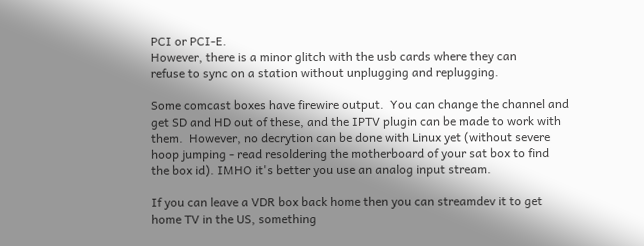PCI or PCI-E.
However, there is a minor glitch with the usb cards where they can
refuse to sync on a station without unplugging and replugging.

Some comcast boxes have firewire output.  You can change the channel and
get SD and HD out of these, and the IPTV plugin can be made to work with
them.  However, no decrytion can be done with Linux yet (without severe
hoop jumping - read resoldering the motherboard of your sat box to find
the box id). IMHO it's better you use an analog input stream.

If you can leave a VDR box back home then you can streamdev it to get
home TV in the US, something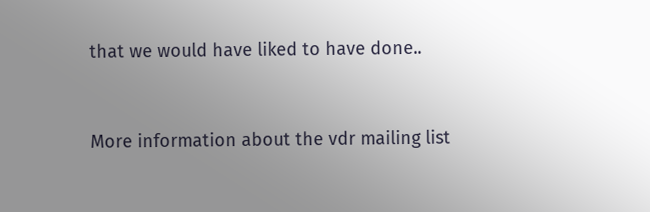that we would have liked to have done..


More information about the vdr mailing list